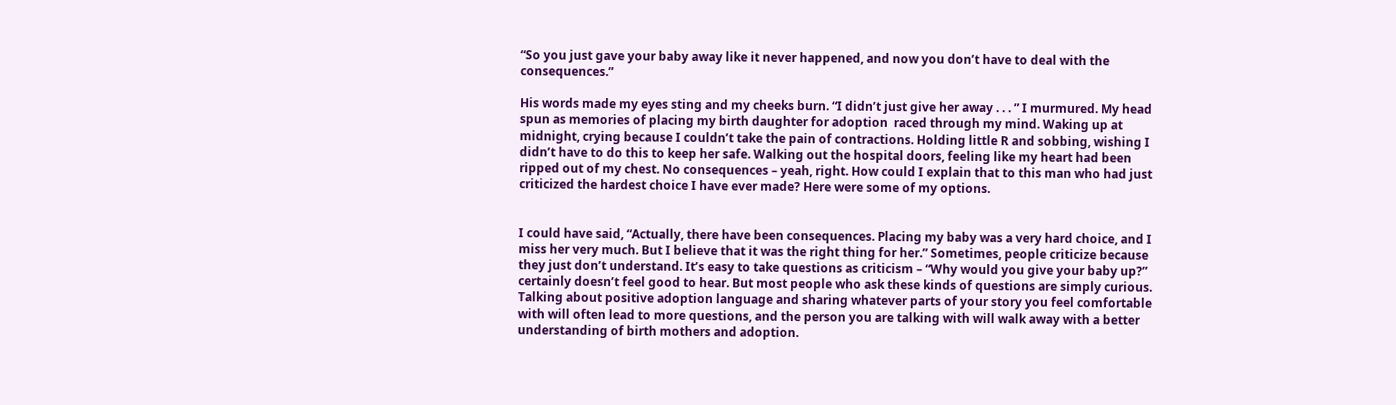“So you just gave your baby away like it never happened, and now you don’t have to deal with the consequences.”

His words made my eyes sting and my cheeks burn. “I didn’t just give her away . . . ” I murmured. My head spun as memories of placing my birth daughter for adoption  raced through my mind. Waking up at midnight, crying because I couldn’t take the pain of contractions. Holding little R and sobbing, wishing I didn’t have to do this to keep her safe. Walking out the hospital doors, feeling like my heart had been ripped out of my chest. No consequences – yeah, right. How could I explain that to this man who had just criticized the hardest choice I have ever made? Here were some of my options.


I could have said, “Actually, there have been consequences. Placing my baby was a very hard choice, and I miss her very much. But I believe that it was the right thing for her.” Sometimes, people criticize because they just don’t understand. It’s easy to take questions as criticism – “Why would you give your baby up?” certainly doesn’t feel good to hear. But most people who ask these kinds of questions are simply curious. Talking about positive adoption language and sharing whatever parts of your story you feel comfortable with will often lead to more questions, and the person you are talking with will walk away with a better understanding of birth mothers and adoption.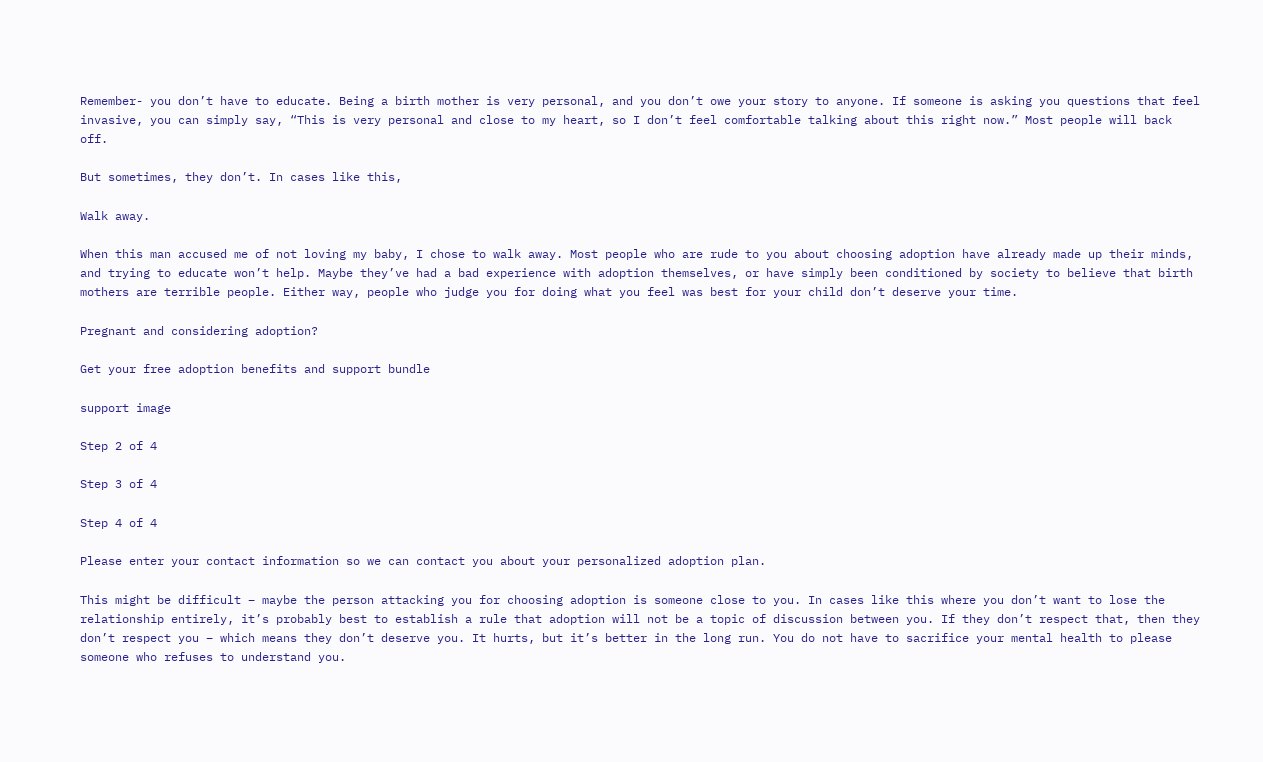Remember- you don’t have to educate. Being a birth mother is very personal, and you don’t owe your story to anyone. If someone is asking you questions that feel invasive, you can simply say, “This is very personal and close to my heart, so I don’t feel comfortable talking about this right now.” Most people will back off.

But sometimes, they don’t. In cases like this,

Walk away.

When this man accused me of not loving my baby, I chose to walk away. Most people who are rude to you about choosing adoption have already made up their minds, and trying to educate won’t help. Maybe they’ve had a bad experience with adoption themselves, or have simply been conditioned by society to believe that birth mothers are terrible people. Either way, people who judge you for doing what you feel was best for your child don’t deserve your time.

Pregnant and considering adoption?

Get your free adoption benefits and support bundle

support image

Step 2 of 4

Step 3 of 4

Step 4 of 4

Please enter your contact information so we can contact you about your personalized adoption plan.

This might be difficult – maybe the person attacking you for choosing adoption is someone close to you. In cases like this where you don’t want to lose the relationship entirely, it’s probably best to establish a rule that adoption will not be a topic of discussion between you. If they don’t respect that, then they don’t respect you – which means they don’t deserve you. It hurts, but it’s better in the long run. You do not have to sacrifice your mental health to please someone who refuses to understand you.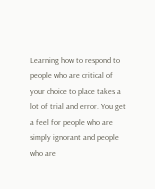Learning how to respond to people who are critical of your choice to place takes a lot of trial and error. You get a feel for people who are simply ignorant and people who are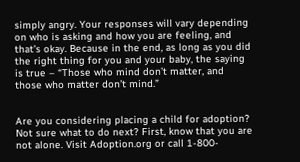simply angry. Your responses will vary depending on who is asking and how you are feeling, and that’s okay. Because in the end, as long as you did the right thing for you and your baby, the saying is true – “Those who mind don’t matter, and those who matter don’t mind.”


Are you considering placing a child for adoption? Not sure what to do next? First, know that you are not alone. Visit Adoption.org or call 1-800-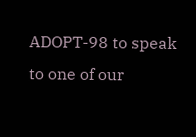ADOPT-98 to speak to one of our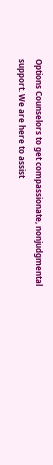Options Counselors to get compassionate, nonjudgmental support. We are here to assist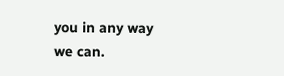you in any way we can.